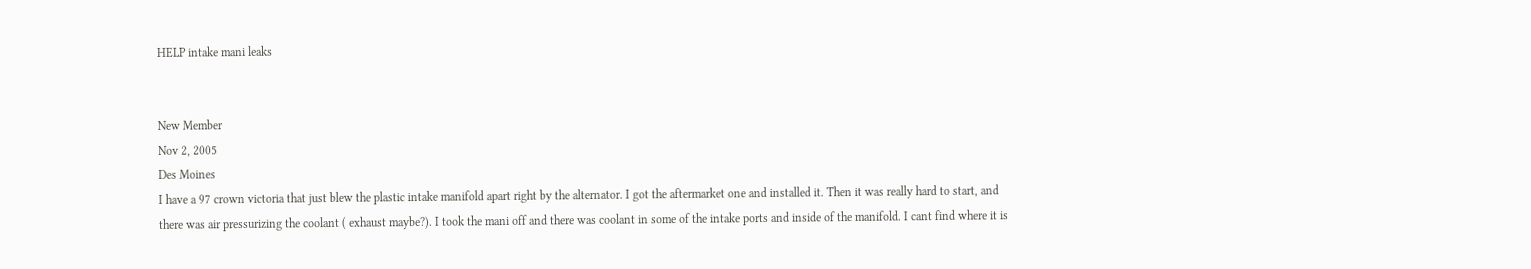HELP intake mani leaks


New Member
Nov 2, 2005
Des Moines
I have a 97 crown victoria that just blew the plastic intake manifold apart right by the alternator. I got the aftermarket one and installed it. Then it was really hard to start, and there was air pressurizing the coolant ( exhaust maybe?). I took the mani off and there was coolant in some of the intake ports and inside of the manifold. I cant find where it is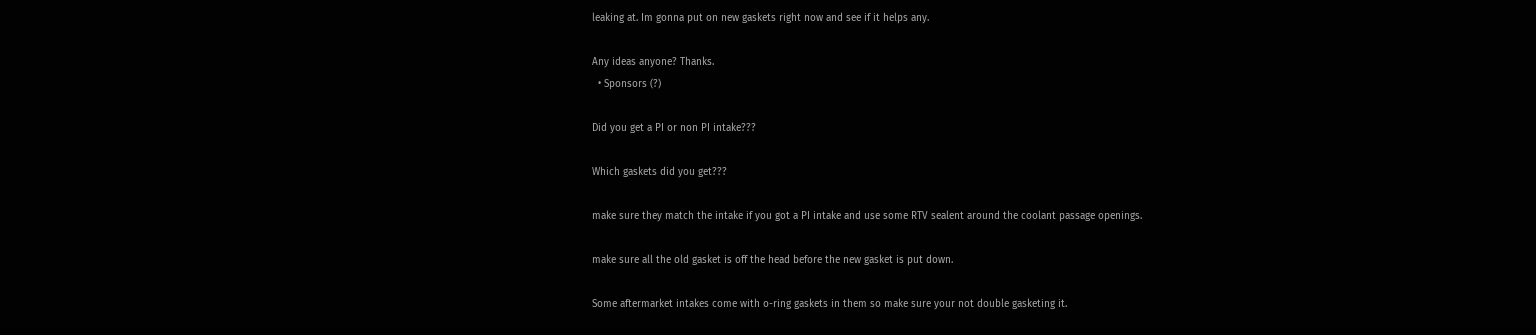leaking at. Im gonna put on new gaskets right now and see if it helps any.

Any ideas anyone? Thanks.
  • Sponsors (?)

Did you get a PI or non PI intake???

Which gaskets did you get???

make sure they match the intake if you got a PI intake and use some RTV sealent around the coolant passage openings.

make sure all the old gasket is off the head before the new gasket is put down.

Some aftermarket intakes come with o-ring gaskets in them so make sure your not double gasketing it.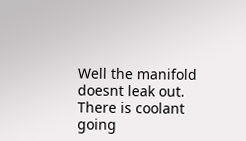Well the manifold doesnt leak out. There is coolant going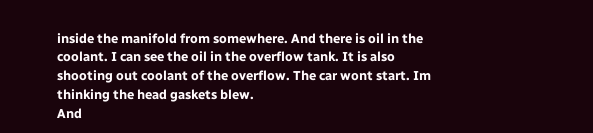inside the manifold from somewhere. And there is oil in the coolant. I can see the oil in the overflow tank. It is also shooting out coolant of the overflow. The car wont start. Im thinking the head gaskets blew.
And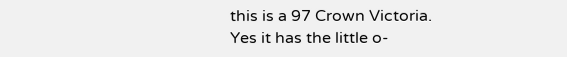this is a 97 Crown Victoria.
Yes it has the little o-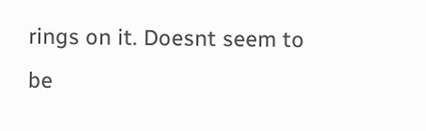rings on it. Doesnt seem to be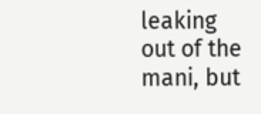leaking out of the mani, but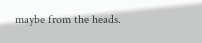maybe from the heads.